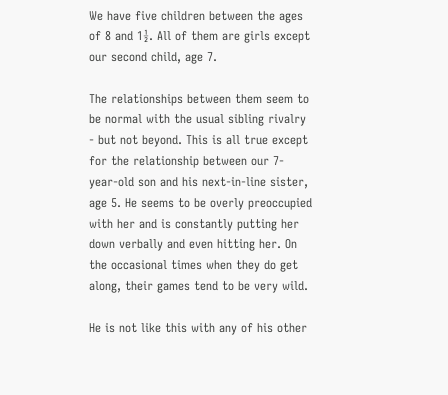We have five children between the ages of 8 and 1½. All of them are girls except our second child, age 7.

The relationships between them seem to be normal with the usual sibling rivalry - but not beyond. This is all true except for the relationship between our 7-year-old son and his next-in-line sister, age 5. He seems to be overly preoccupied with her and is constantly putting her down verbally and even hitting her. On the occasional times when they do get along, their games tend to be very wild.

He is not like this with any of his other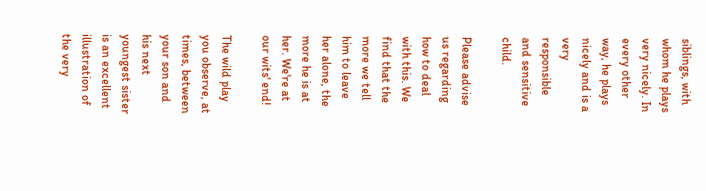siblings, with whom he plays very nicely. In every other way, he plays nicely and is a very responsible and sensitive child.

Please advise us regarding how to deal with this. We find that the more we tell him to leave her alone, the more he is at her. We're at our wits' end!

The wild play you observe, at times, between your son and his next youngest sister is an excellent illustration of the very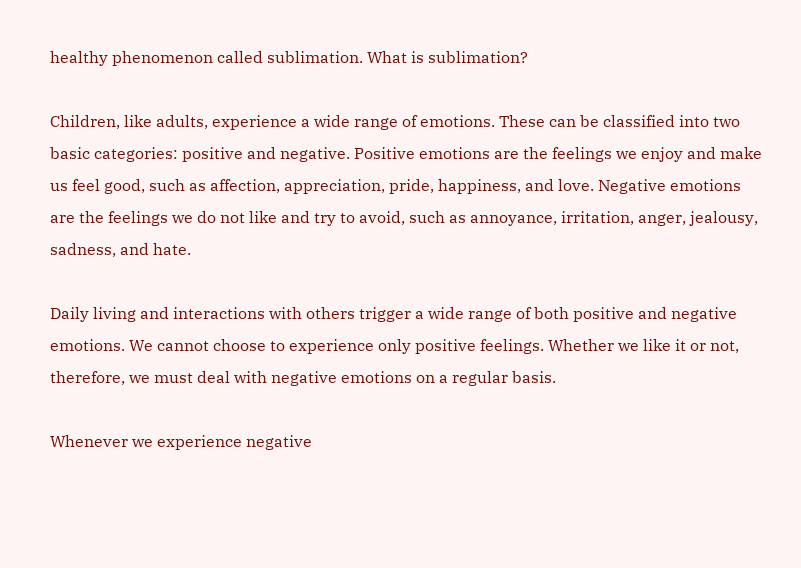healthy phenomenon called sublimation. What is sublimation?

Children, like adults, experience a wide range of emotions. These can be classified into two basic categories: positive and negative. Positive emotions are the feelings we enjoy and make us feel good, such as affection, appreciation, pride, happiness, and love. Negative emotions are the feelings we do not like and try to avoid, such as annoyance, irritation, anger, jealousy, sadness, and hate.

Daily living and interactions with others trigger a wide range of both positive and negative emotions. We cannot choose to experience only positive feelings. Whether we like it or not, therefore, we must deal with negative emotions on a regular basis.

Whenever we experience negative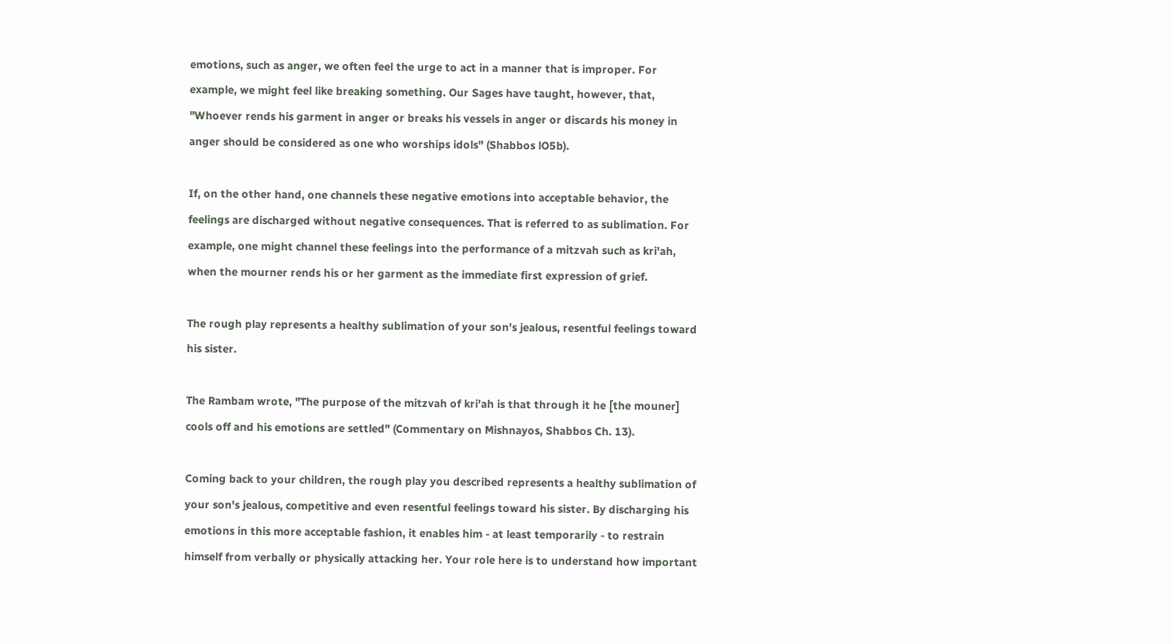emotions, such as anger, we often feel the urge to act in a manner that is improper. For example, we might feel like breaking something. Our Sages have taught, however, that, "Whoever rends his garment in anger or breaks his vessels in anger or discards his money in anger should be considered as one who worships idols" (Shabbos lO5b).

If, on the other hand, one channels these negative emotions into acceptable behavior, the feelings are discharged without negative consequences. That is referred to as sublimation. For example, one might channel these feelings into the performance of a mitzvah such as kri'ah, when the mourner rends his or her garment as the immediate first expression of grief.

The rough play represents a healthy sublimation of your son's jealous, resentful feelings toward his sister.

The Rambam wrote, "The purpose of the mitzvah of kri'ah is that through it he [the mouner] cools off and his emotions are settled" (Commentary on Mishnayos, Shabbos Ch. 13).

Coming back to your children, the rough play you described represents a healthy sublimation of your son's jealous, competitive and even resentful feelings toward his sister. By discharging his emotions in this more acceptable fashion, it enables him - at least temporarily - to restrain himself from verbally or physically attacking her. Your role here is to understand how important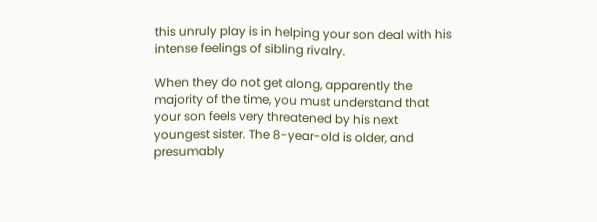this unruly play is in helping your son deal with his intense feelings of sibling rivalry.

When they do not get along, apparently the majority of the time, you must understand that your son feels very threatened by his next youngest sister. The 8-year-old is older, and presumably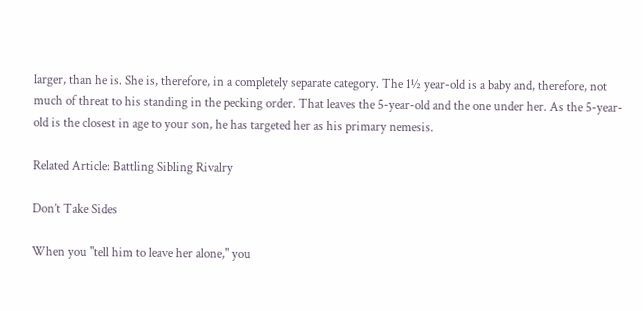larger, than he is. She is, therefore, in a completely separate category. The 1½ year-old is a baby and, therefore, not much of threat to his standing in the pecking order. That leaves the 5-year-old and the one under her. As the 5-year-old is the closest in age to your son, he has targeted her as his primary nemesis.

Related Article: Battling Sibling Rivalry

Don’t Take Sides

When you "tell him to leave her alone," you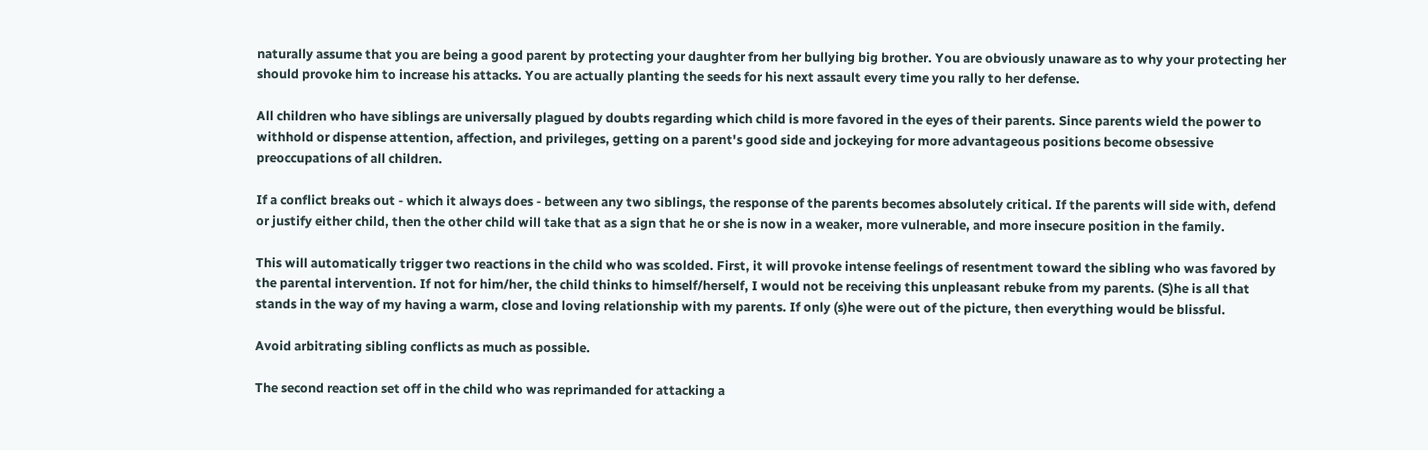naturally assume that you are being a good parent by protecting your daughter from her bullying big brother. You are obviously unaware as to why your protecting her should provoke him to increase his attacks. You are actually planting the seeds for his next assault every time you rally to her defense.

All children who have siblings are universally plagued by doubts regarding which child is more favored in the eyes of their parents. Since parents wield the power to withhold or dispense attention, affection, and privileges, getting on a parent's good side and jockeying for more advantageous positions become obsessive preoccupations of all children.

If a conflict breaks out - which it always does - between any two siblings, the response of the parents becomes absolutely critical. If the parents will side with, defend or justify either child, then the other child will take that as a sign that he or she is now in a weaker, more vulnerable, and more insecure position in the family.

This will automatically trigger two reactions in the child who was scolded. First, it will provoke intense feelings of resentment toward the sibling who was favored by the parental intervention. If not for him/her, the child thinks to himself/herself, I would not be receiving this unpleasant rebuke from my parents. (S)he is all that stands in the way of my having a warm, close and loving relationship with my parents. If only (s)he were out of the picture, then everything would be blissful.

Avoid arbitrating sibling conflicts as much as possible.

The second reaction set off in the child who was reprimanded for attacking a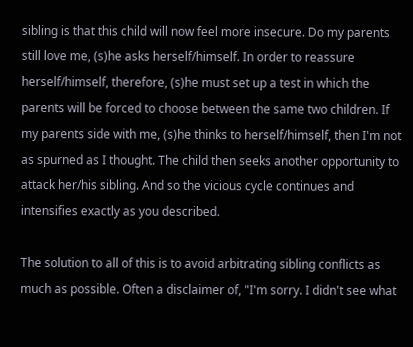sibling is that this child will now feel more insecure. Do my parents still love me, (s)he asks herself/himself. In order to reassure herself/himself, therefore, (s)he must set up a test in which the parents will be forced to choose between the same two children. If my parents side with me, (s)he thinks to herself/himself, then I'm not as spurned as I thought. The child then seeks another opportunity to attack her/his sibling. And so the vicious cycle continues and intensifies exactly as you described.

The solution to all of this is to avoid arbitrating sibling conflicts as much as possible. Often a disclaimer of, "I'm sorry. I didn't see what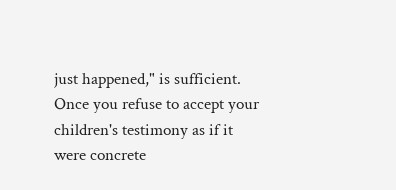just happened," is sufficient. Once you refuse to accept your children's testimony as if it were concrete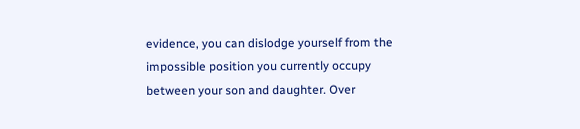evidence, you can dislodge yourself from the impossible position you currently occupy between your son and daughter. Over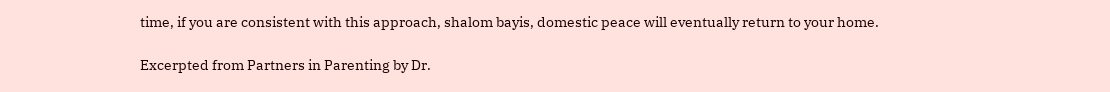time, if you are consistent with this approach, shalom bayis, domestic peace will eventually return to your home.

Excerpted from Partners in Parenting by Dr.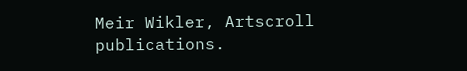Meir Wikler, Artscroll publications.